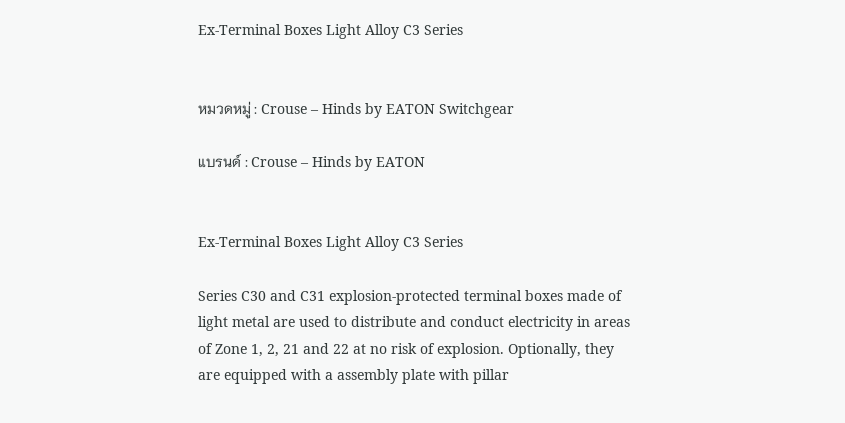Ex-Terminal Boxes Light Alloy C3 Series


หมวดหมู่ : Crouse – Hinds by EATON Switchgear

แบรนด์ : Crouse – Hinds by EATON


Ex-Terminal Boxes Light Alloy C3 Series

Series C30 and C31 explosion-protected terminal boxes made of light metal are used to distribute and conduct electricity in areas of Zone 1, 2, 21 and 22 at no risk of explosion. Optionally, they are equipped with a assembly plate with pillar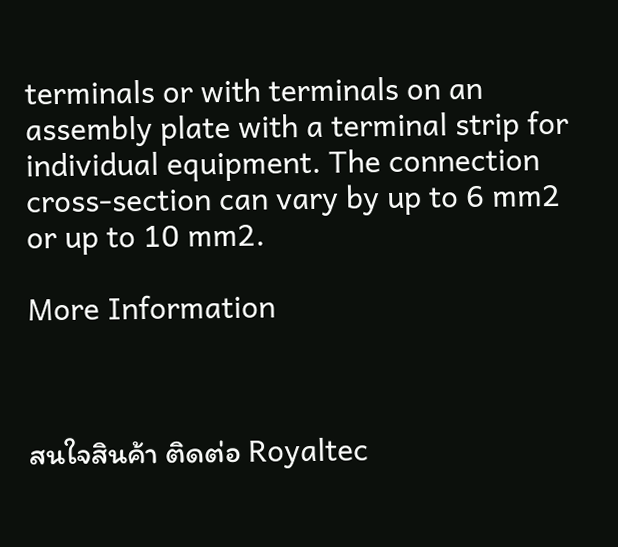terminals or with terminals on an assembly plate with a terminal strip for individual equipment. The connection cross-section can vary by up to 6 mm2 or up to 10 mm2.

More Information



สนใจสินค้า ติดต่อ Royaltec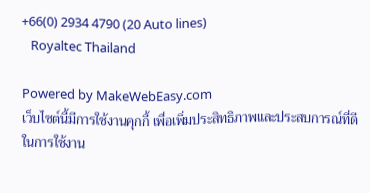+66(0) 2934 4790 (20 Auto lines)
   Royaltec Thailand

Powered by MakeWebEasy.com
เว็บไซต์นี้มีการใช้งานคุกกี้ เพื่อเพิ่มประสิทธิภาพและประสบการณ์ที่ดีในการใช้งาน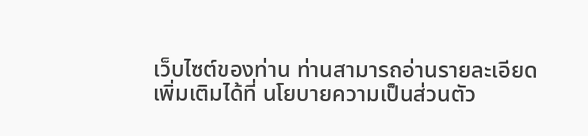เว็บไซต์ของท่าน ท่านสามารถอ่านรายละเอียดเพิ่มเติมได้ที่ นโยบายความเป็นส่วนตัว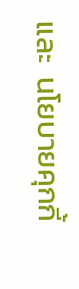และ  นโยบายคุกกี้